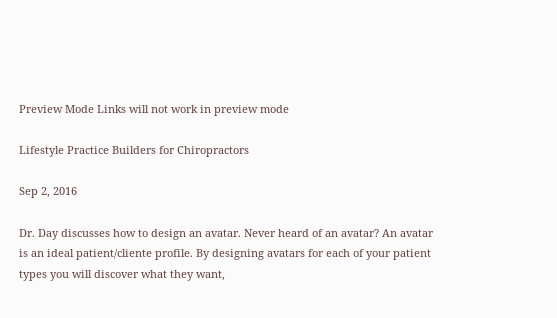Preview Mode Links will not work in preview mode

Lifestyle Practice Builders for Chiropractors

Sep 2, 2016

Dr. Day discusses how to design an avatar. Never heard of an avatar? An avatar is an ideal patient/cliente profile. By designing avatars for each of your patient types you will discover what they want,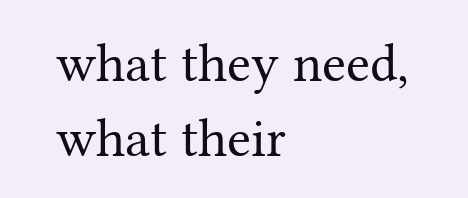what they need, what their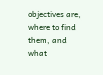objectives are, where to find them, and what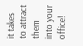it takes to attract them into your office!